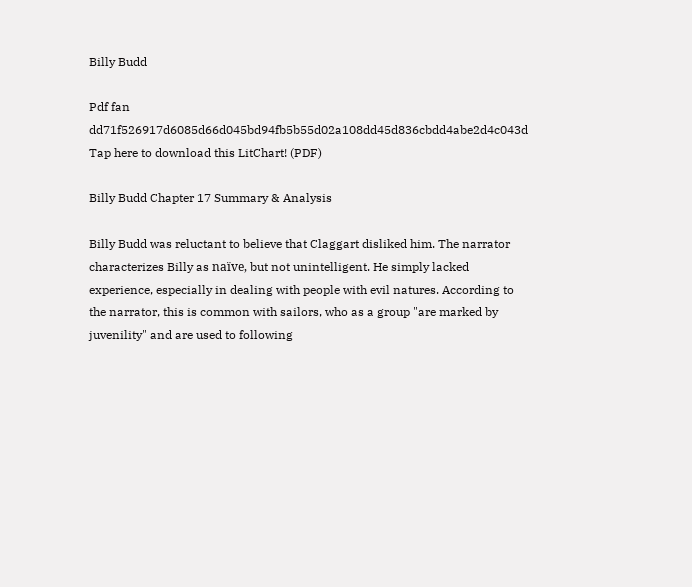Billy Budd

Pdf fan dd71f526917d6085d66d045bd94fb5b55d02a108dd45d836cbdd4abe2d4c043d Tap here to download this LitChart! (PDF)

Billy Budd Chapter 17 Summary & Analysis

Billy Budd was reluctant to believe that Claggart disliked him. The narrator characterizes Billy as naïve, but not unintelligent. He simply lacked experience, especially in dealing with people with evil natures. According to the narrator, this is common with sailors, who as a group "are marked by juvenility" and are used to following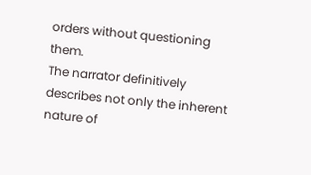orders without questioning them.
The narrator definitively describes not only the inherent nature of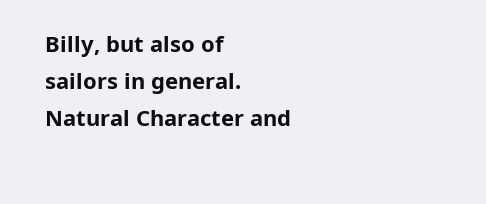Billy, but also of sailors in general.
Natural Character and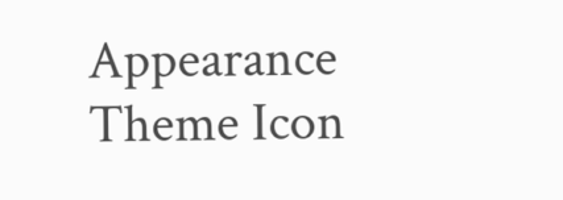Appearance Theme Icon